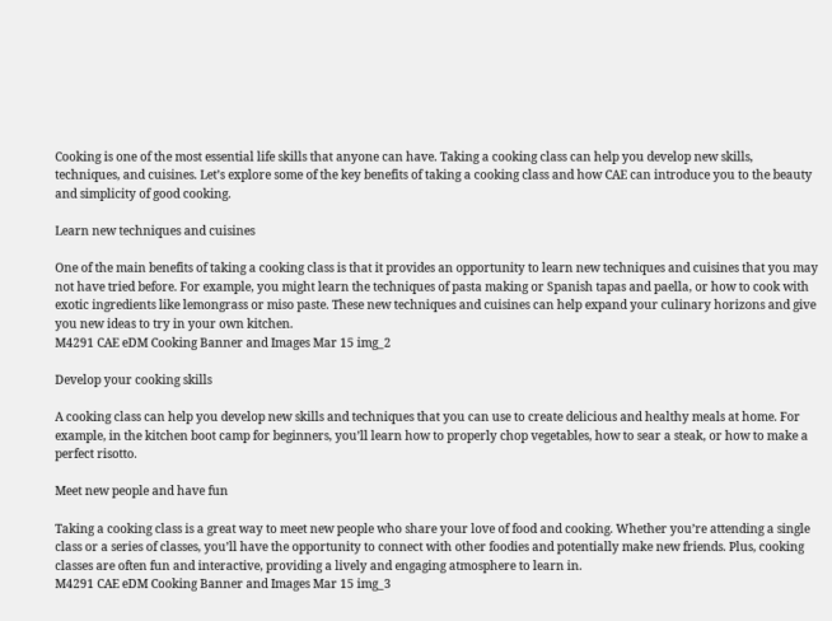Cooking is one of the most essential life skills that anyone can have. Taking a cooking class can help you develop new skills, techniques, and cuisines. Let’s explore some of the key benefits of taking a cooking class and how CAE can introduce you to the beauty and simplicity of good cooking.

Learn new techniques and cuisines

One of the main benefits of taking a cooking class is that it provides an opportunity to learn new techniques and cuisines that you may not have tried before. For example, you might learn the techniques of pasta making or Spanish tapas and paella, or how to cook with exotic ingredients like lemongrass or miso paste. These new techniques and cuisines can help expand your culinary horizons and give you new ideas to try in your own kitchen.
M4291 CAE eDM Cooking Banner and Images Mar 15 img_2

Develop your cooking skills

A cooking class can help you develop new skills and techniques that you can use to create delicious and healthy meals at home. For example, in the kitchen boot camp for beginners, you’ll learn how to properly chop vegetables, how to sear a steak, or how to make a perfect risotto.

Meet new people and have fun

Taking a cooking class is a great way to meet new people who share your love of food and cooking. Whether you’re attending a single class or a series of classes, you’ll have the opportunity to connect with other foodies and potentially make new friends. Plus, cooking classes are often fun and interactive, providing a lively and engaging atmosphere to learn in.
M4291 CAE eDM Cooking Banner and Images Mar 15 img_3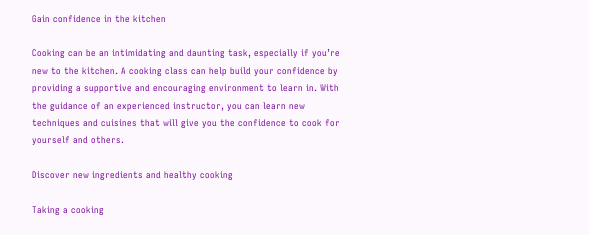Gain confidence in the kitchen

Cooking can be an intimidating and daunting task, especially if you’re new to the kitchen. A cooking class can help build your confidence by providing a supportive and encouraging environment to learn in. With the guidance of an experienced instructor, you can learn new techniques and cuisines that will give you the confidence to cook for yourself and others.

Discover new ingredients and healthy cooking

Taking a cooking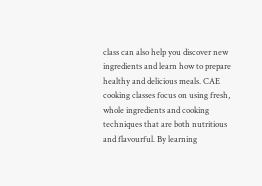class can also help you discover new ingredients and learn how to prepare healthy and delicious meals. CAE cooking classes focus on using fresh, whole ingredients and cooking techniques that are both nutritious and flavourful. By learning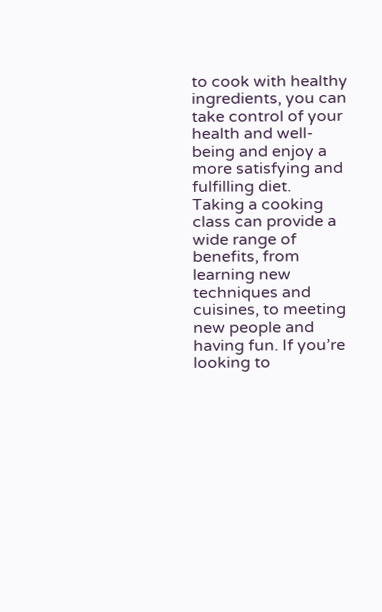to cook with healthy ingredients, you can take control of your health and well-being and enjoy a more satisfying and fulfilling diet.
Taking a cooking class can provide a wide range of benefits, from learning new techniques and cuisines, to meeting new people and having fun. If you’re looking to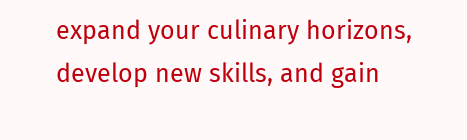expand your culinary horizons, develop new skills, and gain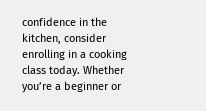confidence in the kitchen, consider enrolling in a cooking class today. Whether you’re a beginner or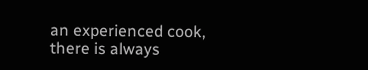an experienced cook, there is always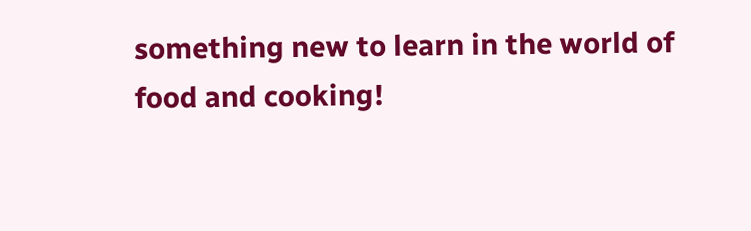something new to learn in the world of food and cooking!